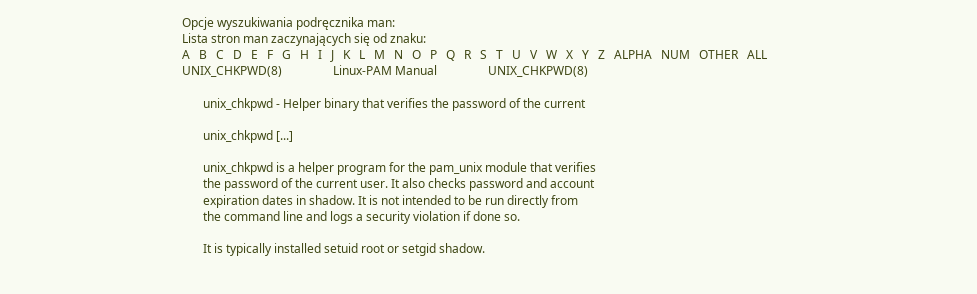Opcje wyszukiwania podręcznika man:
Lista stron man zaczynających się od znaku:
A   B   C   D   E   F   G   H   I   J   K   L   M   N   O   P   Q   R   S   T   U   V   W   X   Y   Z   ALPHA   NUM   OTHER   ALL
UNIX_CHKPWD(8)                 Linux-PAM Manual                 UNIX_CHKPWD(8)

       unix_chkpwd - Helper binary that verifies the password of the current

       unix_chkpwd [...]

       unix_chkpwd is a helper program for the pam_unix module that verifies
       the password of the current user. It also checks password and account
       expiration dates in shadow. It is not intended to be run directly from
       the command line and logs a security violation if done so.

       It is typically installed setuid root or setgid shadow.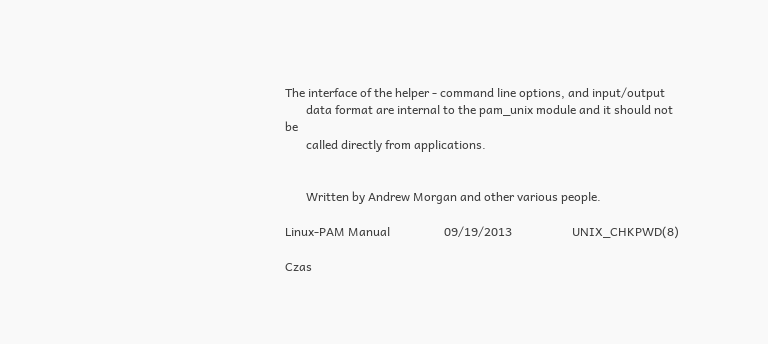The interface of the helper - command line options, and input/output
       data format are internal to the pam_unix module and it should not be
       called directly from applications.


       Written by Andrew Morgan and other various people.

Linux-PAM Manual                  09/19/2013                    UNIX_CHKPWD(8)

Czas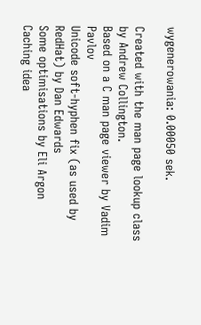wygenerowania: 0.00050 sek.

Created with the man page lookup class by Andrew Collington.
Based on a C man page viewer by Vadim Pavlov
Unicode soft-hyphen fix (as used by RedHat) by Dan Edwards
Some optimisations by Eli Argon
Caching idea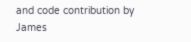and code contribution by James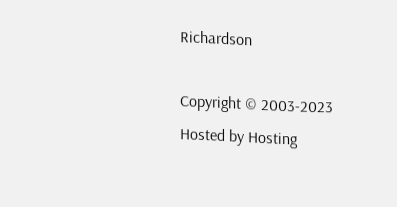Richardson

Copyright © 2003-2023
Hosted by Hosting